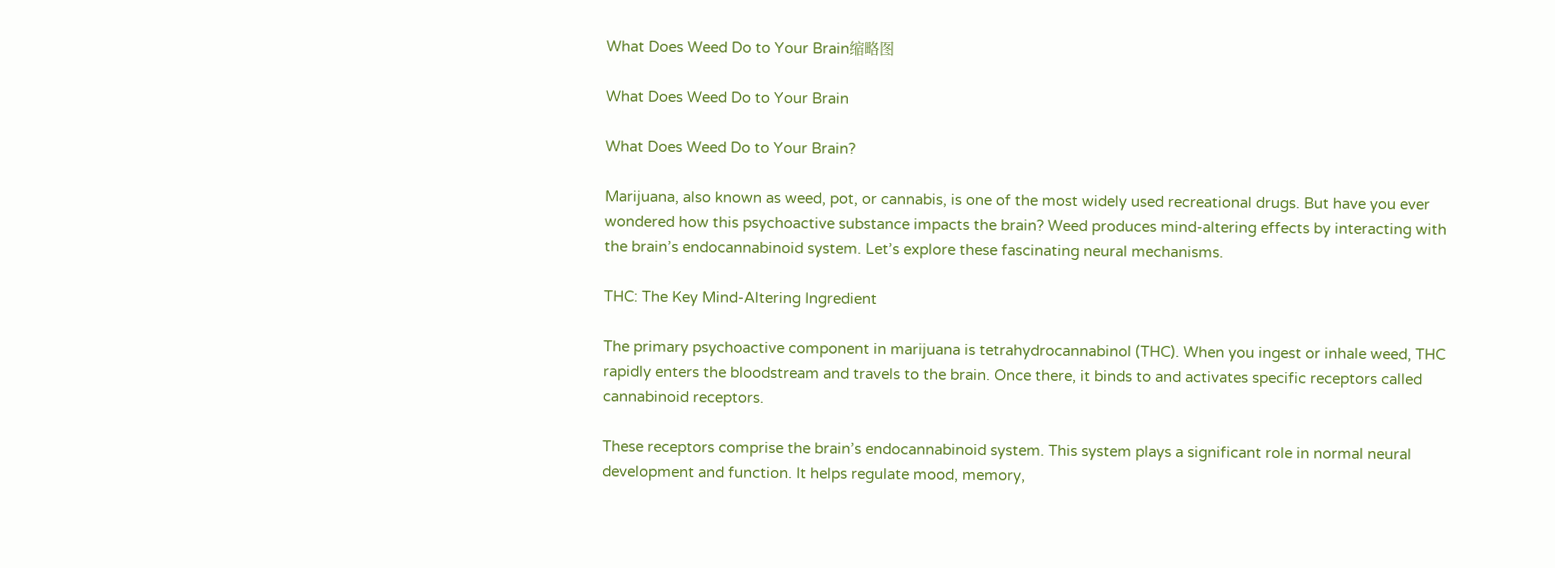What Does Weed Do to Your Brain缩略图

What Does Weed Do to Your Brain

What Does Weed Do to Your Brain?

Marijuana, also known as weed, pot, or cannabis, is one of the most widely used recreational drugs. But have you ever wondered how this psychoactive substance impacts the brain? Weed produces mind-altering effects by interacting with the brain’s endocannabinoid system. Let’s explore these fascinating neural mechanisms.

THC: The Key Mind-Altering Ingredient

The primary psychoactive component in marijuana is tetrahydrocannabinol (THC). When you ingest or inhale weed, THC rapidly enters the bloodstream and travels to the brain. Once there, it binds to and activates specific receptors called cannabinoid receptors.

These receptors comprise the brain’s endocannabinoid system. This system plays a significant role in normal neural development and function. It helps regulate mood, memory,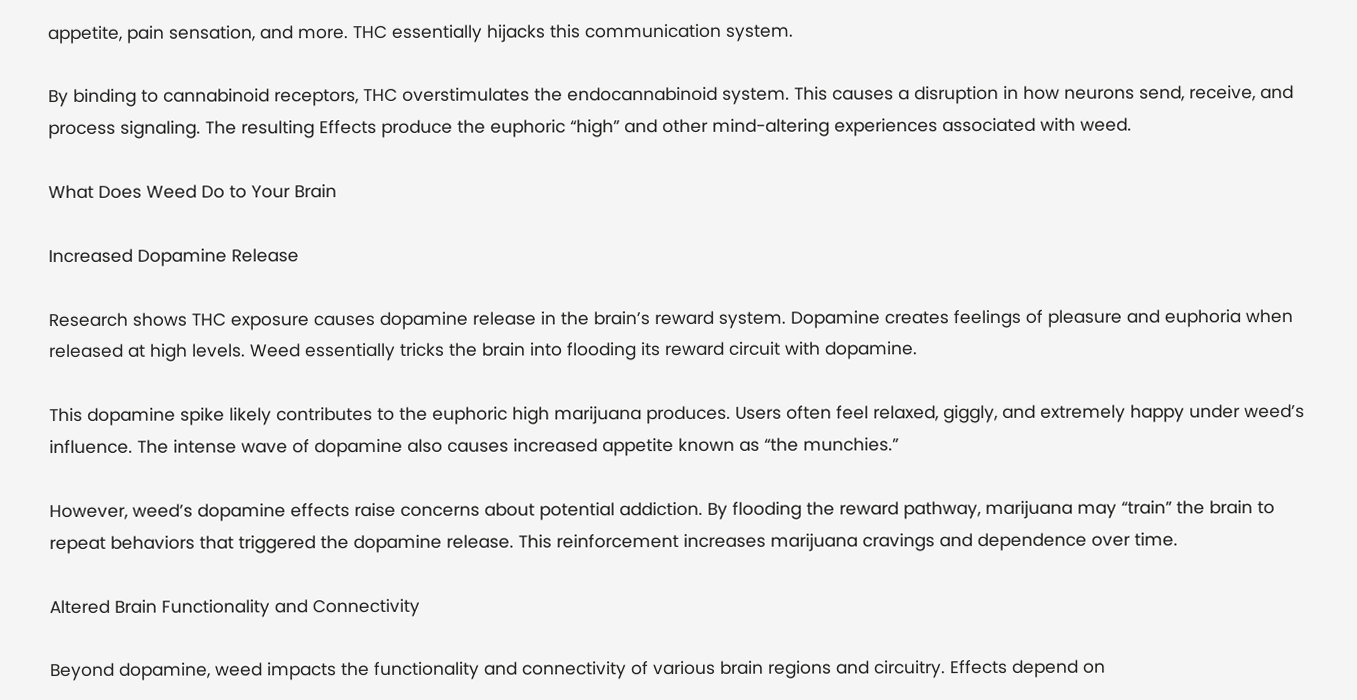appetite, pain sensation, and more. THC essentially hijacks this communication system.

By binding to cannabinoid receptors, THC overstimulates the endocannabinoid system. This causes a disruption in how neurons send, receive, and process signaling. The resulting Effects produce the euphoric “high” and other mind-altering experiences associated with weed.

What Does Weed Do to Your Brain

Increased Dopamine Release

Research shows THC exposure causes dopamine release in the brain’s reward system. Dopamine creates feelings of pleasure and euphoria when released at high levels. Weed essentially tricks the brain into flooding its reward circuit with dopamine.

This dopamine spike likely contributes to the euphoric high marijuana produces. Users often feel relaxed, giggly, and extremely happy under weed’s influence. The intense wave of dopamine also causes increased appetite known as “the munchies.”

However, weed’s dopamine effects raise concerns about potential addiction. By flooding the reward pathway, marijuana may “train” the brain to repeat behaviors that triggered the dopamine release. This reinforcement increases marijuana cravings and dependence over time.

Altered Brain Functionality and Connectivity

Beyond dopamine, weed impacts the functionality and connectivity of various brain regions and circuitry. Effects depend on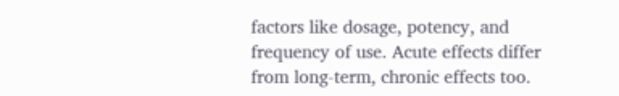factors like dosage, potency, and frequency of use. Acute effects differ from long-term, chronic effects too.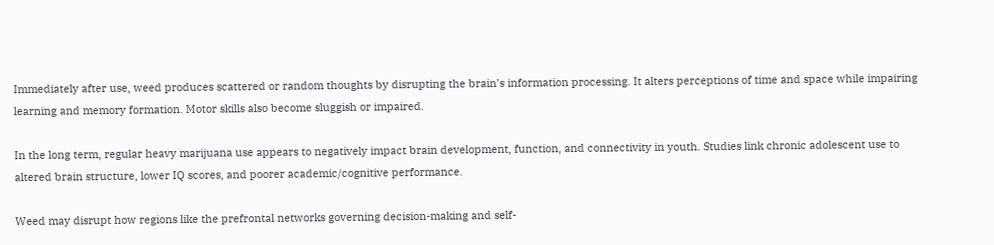Immediately after use, weed produces scattered or random thoughts by disrupting the brain’s information processing. It alters perceptions of time and space while impairing learning and memory formation. Motor skills also become sluggish or impaired.

In the long term, regular heavy marijuana use appears to negatively impact brain development, function, and connectivity in youth. Studies link chronic adolescent use to altered brain structure, lower IQ scores, and poorer academic/cognitive performance.

Weed may disrupt how regions like the prefrontal networks governing decision-making and self-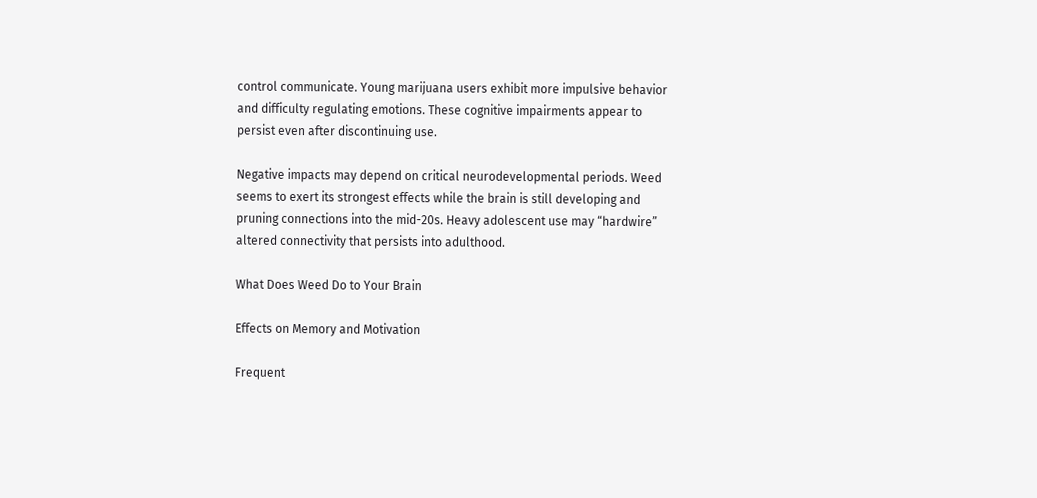control communicate. Young marijuana users exhibit more impulsive behavior and difficulty regulating emotions. These cognitive impairments appear to persist even after discontinuing use.

Negative impacts may depend on critical neurodevelopmental periods. Weed seems to exert its strongest effects while the brain is still developing and pruning connections into the mid-20s. Heavy adolescent use may “hardwire” altered connectivity that persists into adulthood.

What Does Weed Do to Your Brain

Effects on Memory and Motivation

Frequent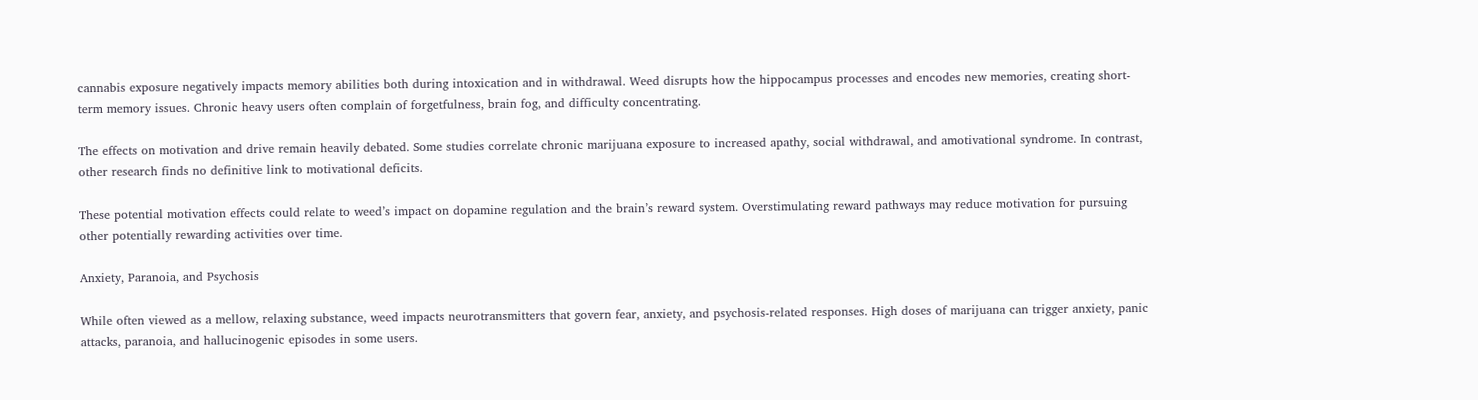cannabis exposure negatively impacts memory abilities both during intoxication and in withdrawal. Weed disrupts how the hippocampus processes and encodes new memories, creating short-term memory issues. Chronic heavy users often complain of forgetfulness, brain fog, and difficulty concentrating.

The effects on motivation and drive remain heavily debated. Some studies correlate chronic marijuana exposure to increased apathy, social withdrawal, and amotivational syndrome. In contrast, other research finds no definitive link to motivational deficits.

These potential motivation effects could relate to weed’s impact on dopamine regulation and the brain’s reward system. Overstimulating reward pathways may reduce motivation for pursuing other potentially rewarding activities over time.

Anxiety, Paranoia, and Psychosis

While often viewed as a mellow, relaxing substance, weed impacts neurotransmitters that govern fear, anxiety, and psychosis-related responses. High doses of marijuana can trigger anxiety, panic attacks, paranoia, and hallucinogenic episodes in some users.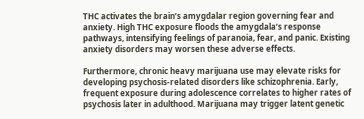THC activates the brain’s amygdalar region governing fear and anxiety. High THC exposure floods the amygdala’s response pathways, intensifying feelings of paranoia, fear, and panic. Existing anxiety disorders may worsen these adverse effects.

Furthermore, chronic heavy marijuana use may elevate risks for developing psychosis-related disorders like schizophrenia. Early, frequent exposure during adolescence correlates to higher rates of psychosis later in adulthood. Marijuana may trigger latent genetic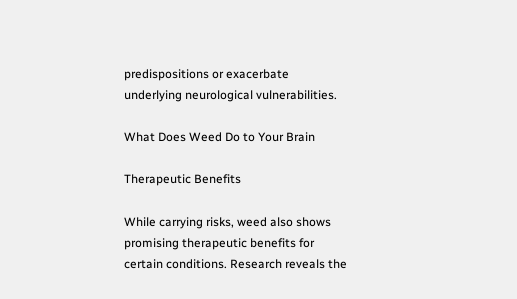predispositions or exacerbate underlying neurological vulnerabilities.

What Does Weed Do to Your Brain

Therapeutic Benefits

While carrying risks, weed also shows promising therapeutic benefits for certain conditions. Research reveals the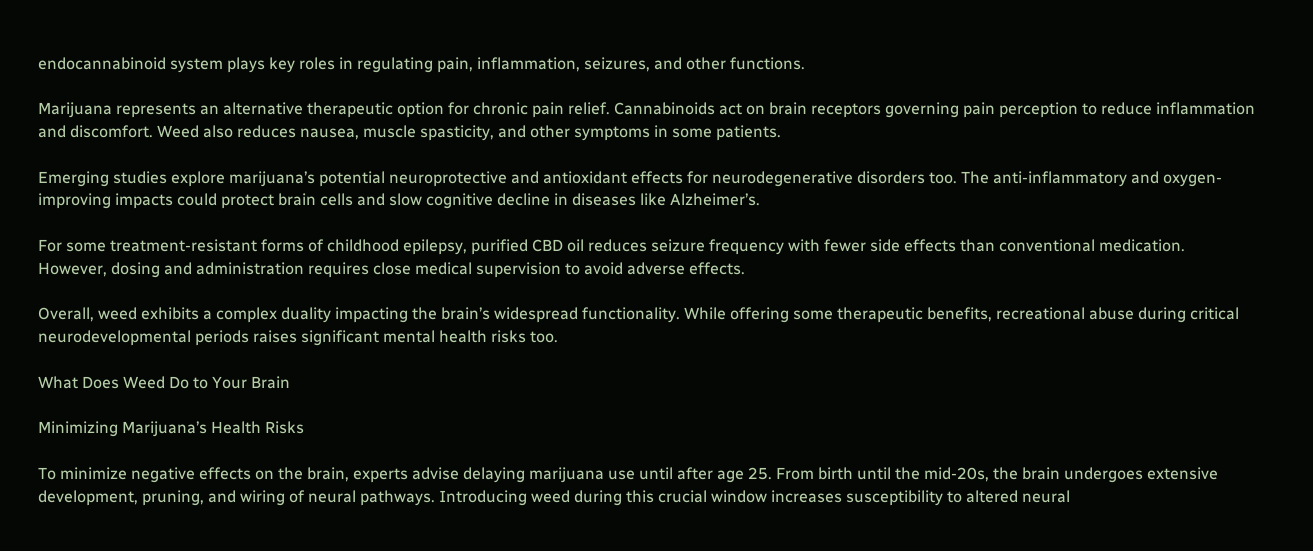endocannabinoid system plays key roles in regulating pain, inflammation, seizures, and other functions.

Marijuana represents an alternative therapeutic option for chronic pain relief. Cannabinoids act on brain receptors governing pain perception to reduce inflammation and discomfort. Weed also reduces nausea, muscle spasticity, and other symptoms in some patients.

Emerging studies explore marijuana’s potential neuroprotective and antioxidant effects for neurodegenerative disorders too. The anti-inflammatory and oxygen-improving impacts could protect brain cells and slow cognitive decline in diseases like Alzheimer’s.

For some treatment-resistant forms of childhood epilepsy, purified CBD oil reduces seizure frequency with fewer side effects than conventional medication. However, dosing and administration requires close medical supervision to avoid adverse effects.

Overall, weed exhibits a complex duality impacting the brain’s widespread functionality. While offering some therapeutic benefits, recreational abuse during critical neurodevelopmental periods raises significant mental health risks too.

What Does Weed Do to Your Brain

Minimizing Marijuana’s Health Risks

To minimize negative effects on the brain, experts advise delaying marijuana use until after age 25. From birth until the mid-20s, the brain undergoes extensive development, pruning, and wiring of neural pathways. Introducing weed during this crucial window increases susceptibility to altered neural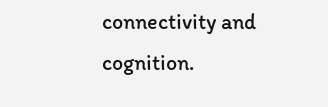connectivity and cognition.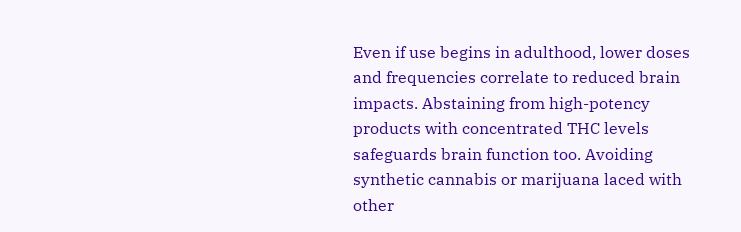Even if use begins in adulthood, lower doses and frequencies correlate to reduced brain impacts. Abstaining from high-potency products with concentrated THC levels safeguards brain function too. Avoiding synthetic cannabis or marijuana laced with other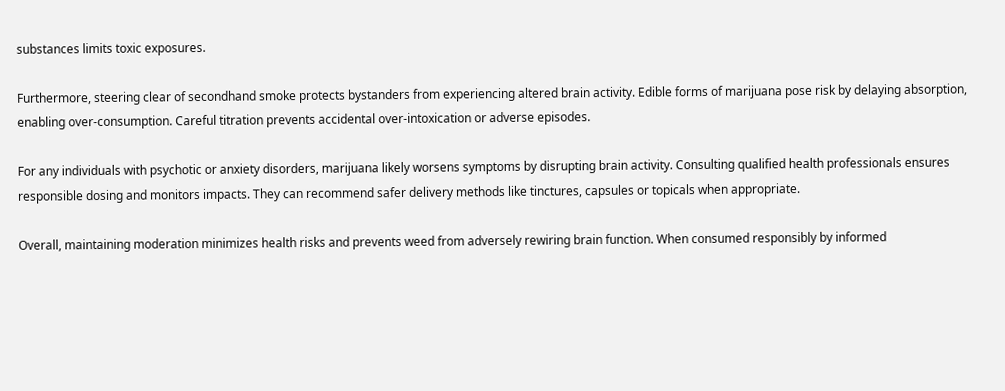substances limits toxic exposures.

Furthermore, steering clear of secondhand smoke protects bystanders from experiencing altered brain activity. Edible forms of marijuana pose risk by delaying absorption, enabling over-consumption. Careful titration prevents accidental over-intoxication or adverse episodes.

For any individuals with psychotic or anxiety disorders, marijuana likely worsens symptoms by disrupting brain activity. Consulting qualified health professionals ensures responsible dosing and monitors impacts. They can recommend safer delivery methods like tinctures, capsules or topicals when appropriate.

Overall, maintaining moderation minimizes health risks and prevents weed from adversely rewiring brain function. When consumed responsibly by informed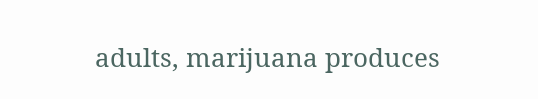adults, marijuana produces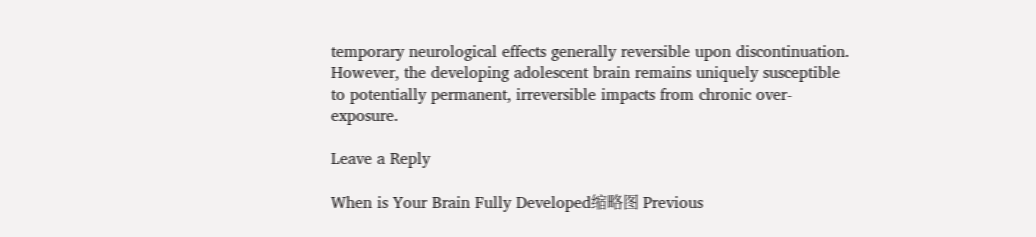temporary neurological effects generally reversible upon discontinuation. However, the developing adolescent brain remains uniquely susceptible to potentially permanent, irreversible impacts from chronic over-exposure.

Leave a Reply

When is Your Brain Fully Developed缩略图 Previous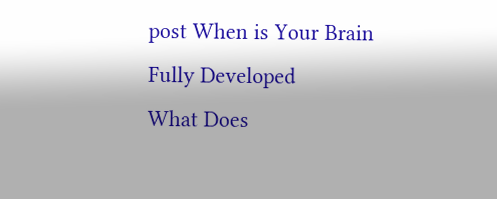post When is Your Brain Fully Developed
What Does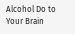Alcohol Do to Your Brain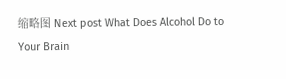缩略图 Next post What Does Alcohol Do to Your Brain